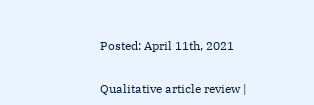Posted: April 11th, 2021

Qualitative article review |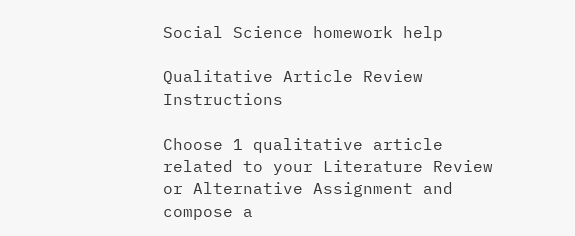Social Science homework help

Qualitative Article Review Instructions

Choose 1 qualitative article related to your Literature Review or Alternative Assignment and compose a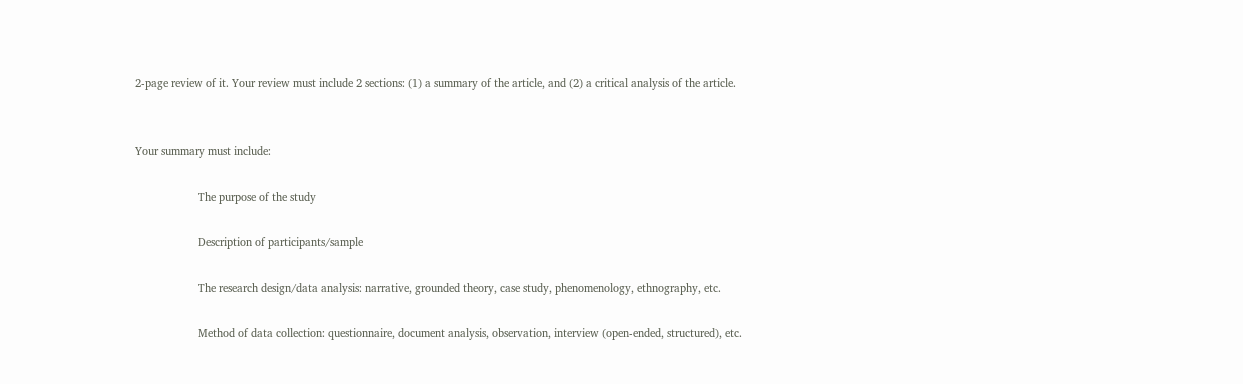2-page review of it. Your review must include 2 sections: (1) a summary of the article, and (2) a critical analysis of the article.


Your summary must include:

                     The purpose of the study

                     Description of participants/sample

                     The research design/data analysis: narrative, grounded theory, case study, phenomenology, ethnography, etc.

                     Method of data collection: questionnaire, document analysis, observation, interview (open-ended, structured), etc.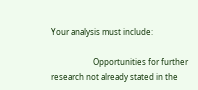Your analysis must include:

                     Opportunities for further research not already stated in the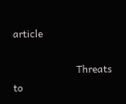article

                     Threats to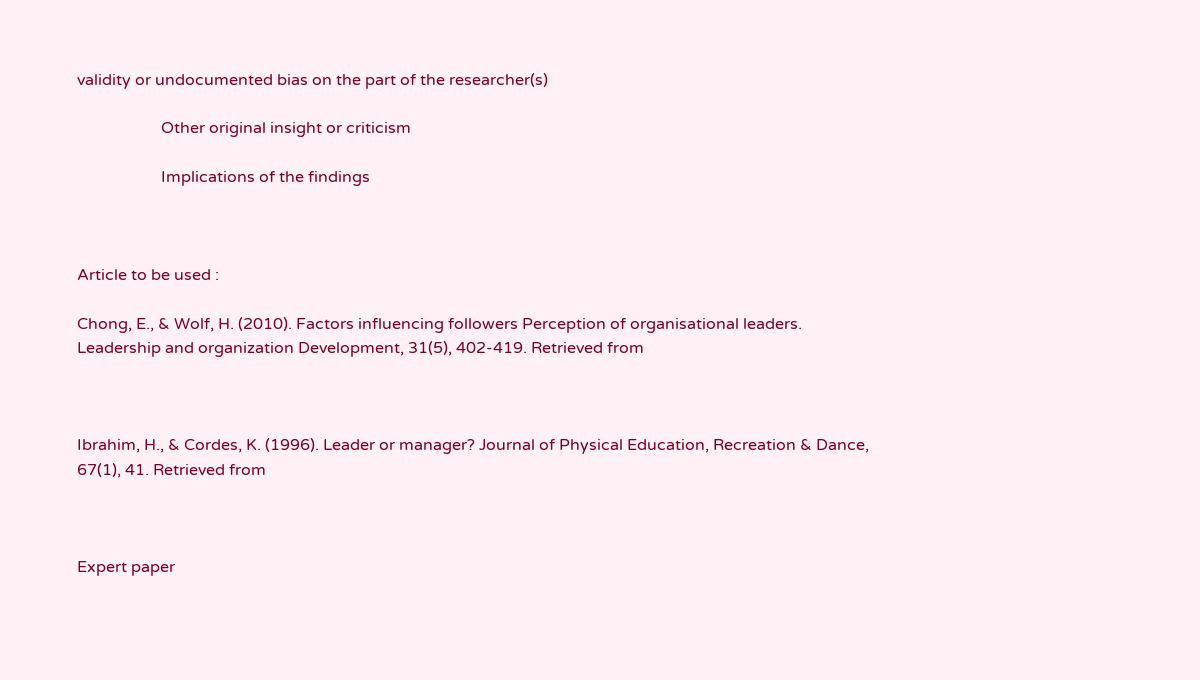validity or undocumented bias on the part of the researcher(s)

                     Other original insight or criticism

                     Implications of the findings



Article to be used :

Chong, E., & Wolf, H. (2010). Factors influencing followers Perception of organisational leaders. Leadership and organization Development, 31(5), 402-419. Retrieved from



Ibrahim, H., & Cordes, K. (1996). Leader or manager? Journal of Physical Education, Recreation & Dance, 67(1), 41. Retrieved from



Expert paper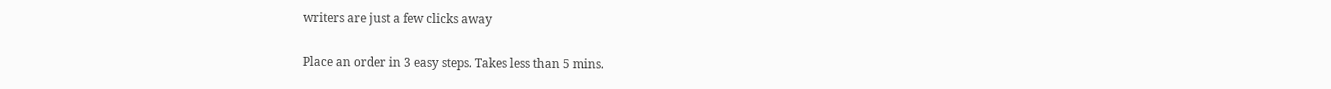writers are just a few clicks away

Place an order in 3 easy steps. Takes less than 5 mins.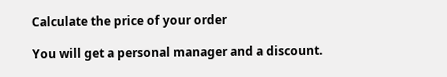Calculate the price of your order

You will get a personal manager and a discount.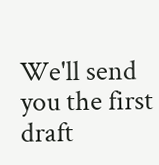We'll send you the first draft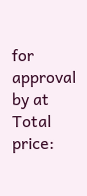for approval by at
Total price: